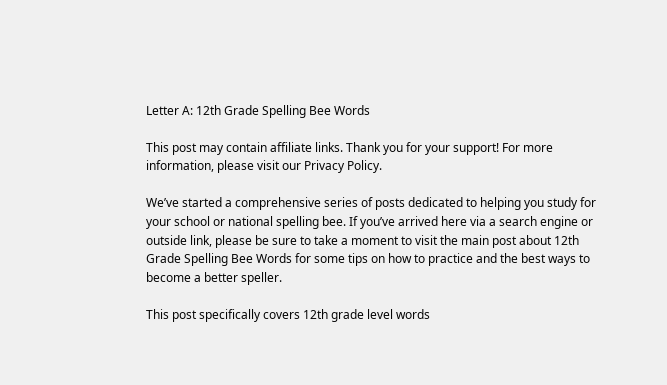Letter A: 12th Grade Spelling Bee Words

This post may contain affiliate links. Thank you for your support! For more information, please visit our Privacy Policy.

We’ve started a comprehensive series of posts dedicated to helping you study for your school or national spelling bee. If you’ve arrived here via a search engine or outside link, please be sure to take a moment to visit the main post about 12th Grade Spelling Bee Words for some tips on how to practice and the best ways to become a better speller.

This post specifically covers 12th grade level words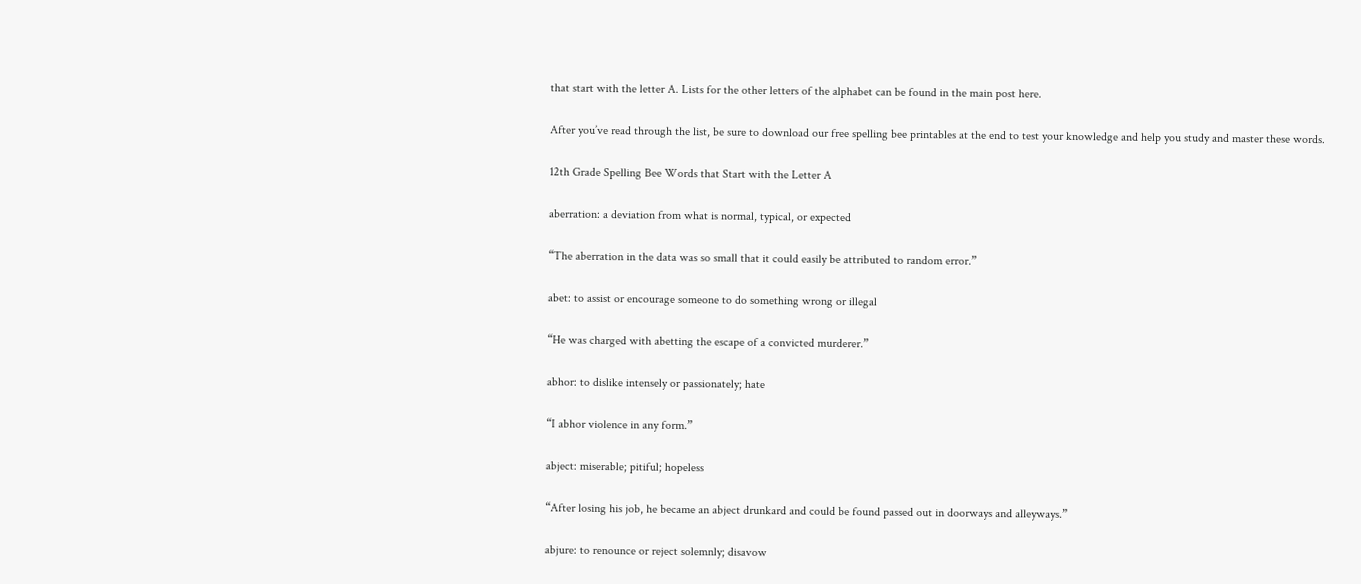that start with the letter A. Lists for the other letters of the alphabet can be found in the main post here.

After you’ve read through the list, be sure to download our free spelling bee printables at the end to test your knowledge and help you study and master these words.

12th Grade Spelling Bee Words that Start with the Letter A

aberration: a deviation from what is normal, typical, or expected

“The aberration in the data was so small that it could easily be attributed to random error.”

abet: to assist or encourage someone to do something wrong or illegal

“He was charged with abetting the escape of a convicted murderer.”

abhor: to dislike intensely or passionately; hate

“I abhor violence in any form.”

abject: miserable; pitiful; hopeless

“After losing his job, he became an abject drunkard and could be found passed out in doorways and alleyways.”

abjure: to renounce or reject solemnly; disavow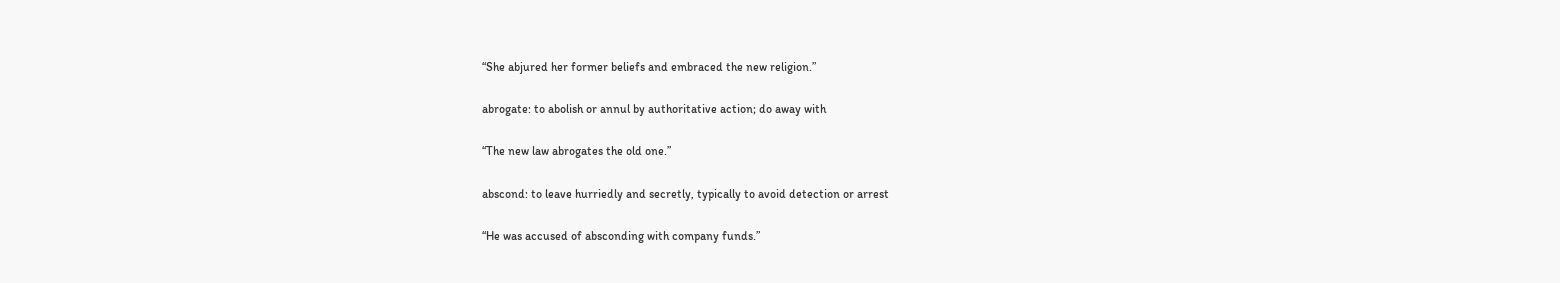“She abjured her former beliefs and embraced the new religion.”

abrogate: to abolish or annul by authoritative action; do away with

“The new law abrogates the old one.”

abscond: to leave hurriedly and secretly, typically to avoid detection or arrest

“He was accused of absconding with company funds.”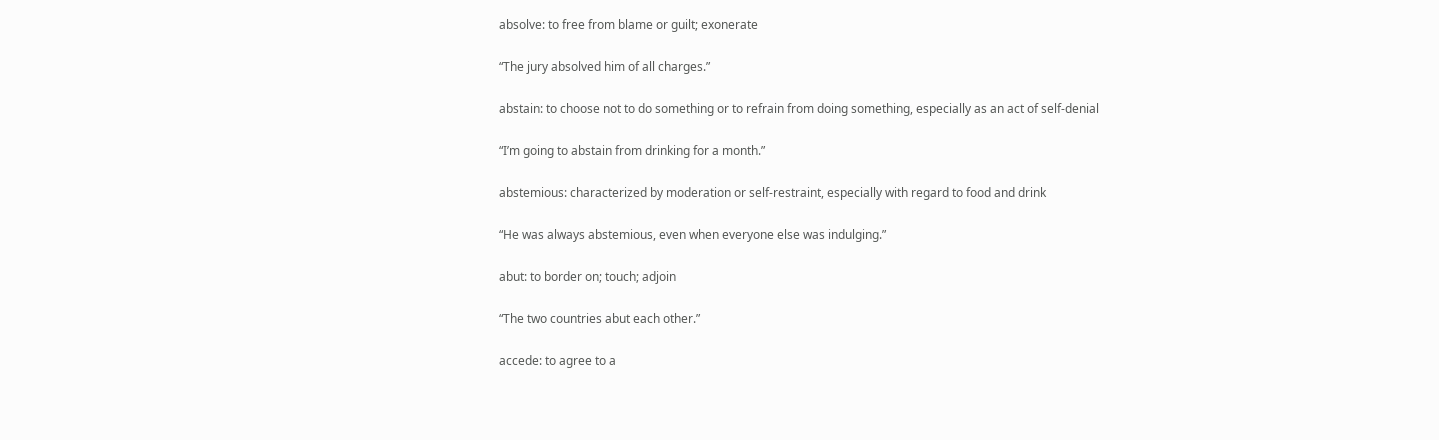absolve: to free from blame or guilt; exonerate

“The jury absolved him of all charges.”

abstain: to choose not to do something or to refrain from doing something, especially as an act of self-denial

“I’m going to abstain from drinking for a month.”

abstemious: characterized by moderation or self-restraint, especially with regard to food and drink

“He was always abstemious, even when everyone else was indulging.”

abut: to border on; touch; adjoin

“The two countries abut each other.”

accede: to agree to a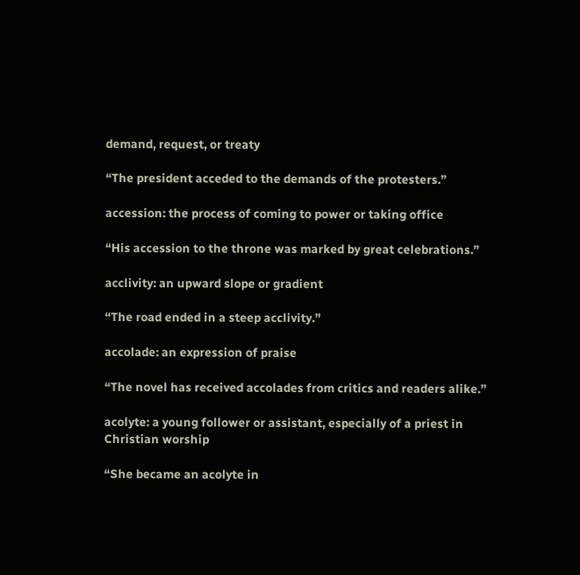demand, request, or treaty

“The president acceded to the demands of the protesters.”

accession: the process of coming to power or taking office

“His accession to the throne was marked by great celebrations.”

acclivity: an upward slope or gradient

“The road ended in a steep acclivity.”

accolade: an expression of praise

“The novel has received accolades from critics and readers alike.”

acolyte: a young follower or assistant, especially of a priest in Christian worship

“She became an acolyte in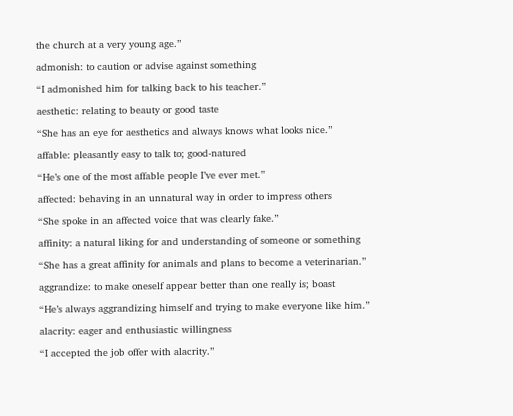the church at a very young age.”

admonish: to caution or advise against something

“I admonished him for talking back to his teacher.”

aesthetic: relating to beauty or good taste

“She has an eye for aesthetics and always knows what looks nice.”

affable: pleasantly easy to talk to; good-natured

“He’s one of the most affable people I’ve ever met.”

affected: behaving in an unnatural way in order to impress others

“She spoke in an affected voice that was clearly fake.”

affinity: a natural liking for and understanding of someone or something

“She has a great affinity for animals and plans to become a veterinarian.”

aggrandize: to make oneself appear better than one really is; boast

“He’s always aggrandizing himself and trying to make everyone like him.”

alacrity: eager and enthusiastic willingness

“I accepted the job offer with alacrity.”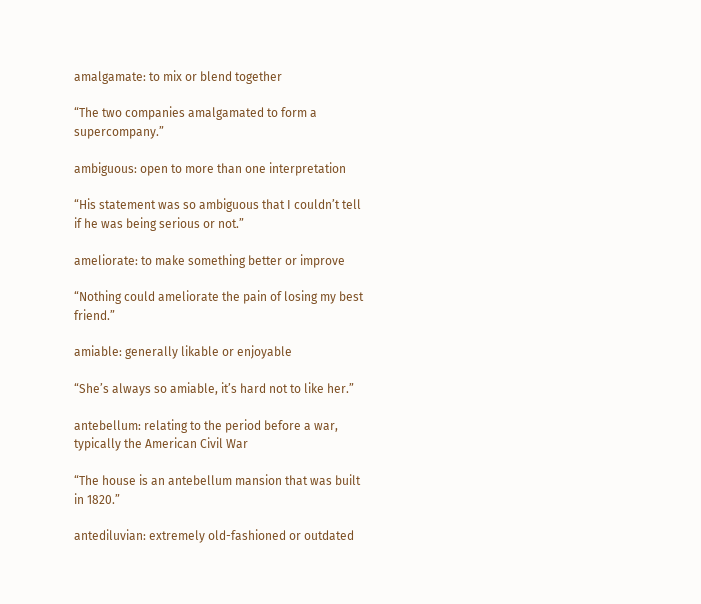amalgamate: to mix or blend together

“The two companies amalgamated to form a supercompany.”

ambiguous: open to more than one interpretation

“His statement was so ambiguous that I couldn’t tell if he was being serious or not.”

ameliorate: to make something better or improve

“Nothing could ameliorate the pain of losing my best friend.”

amiable: generally likable or enjoyable

“She’s always so amiable, it’s hard not to like her.”

antebellum: relating to the period before a war, typically the American Civil War

“The house is an antebellum mansion that was built in 1820.”

antediluvian: extremely old-fashioned or outdated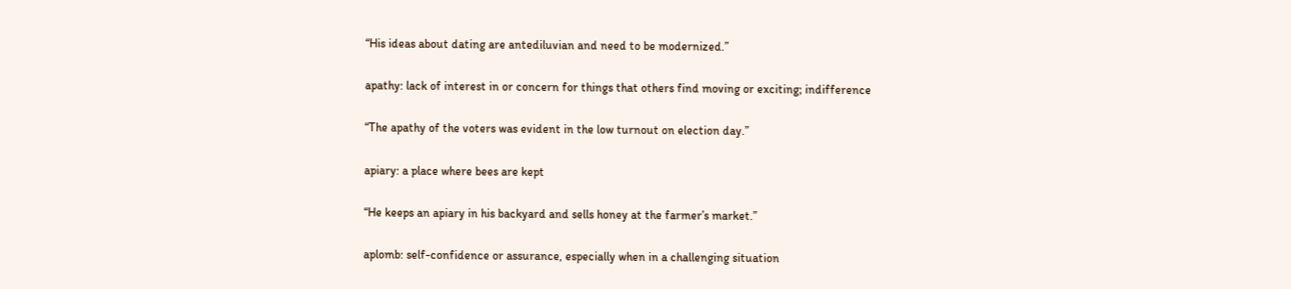“His ideas about dating are antediluvian and need to be modernized.”

apathy: lack of interest in or concern for things that others find moving or exciting; indifference

“The apathy of the voters was evident in the low turnout on election day.”

apiary: a place where bees are kept

“He keeps an apiary in his backyard and sells honey at the farmer’s market.”

aplomb: self-confidence or assurance, especially when in a challenging situation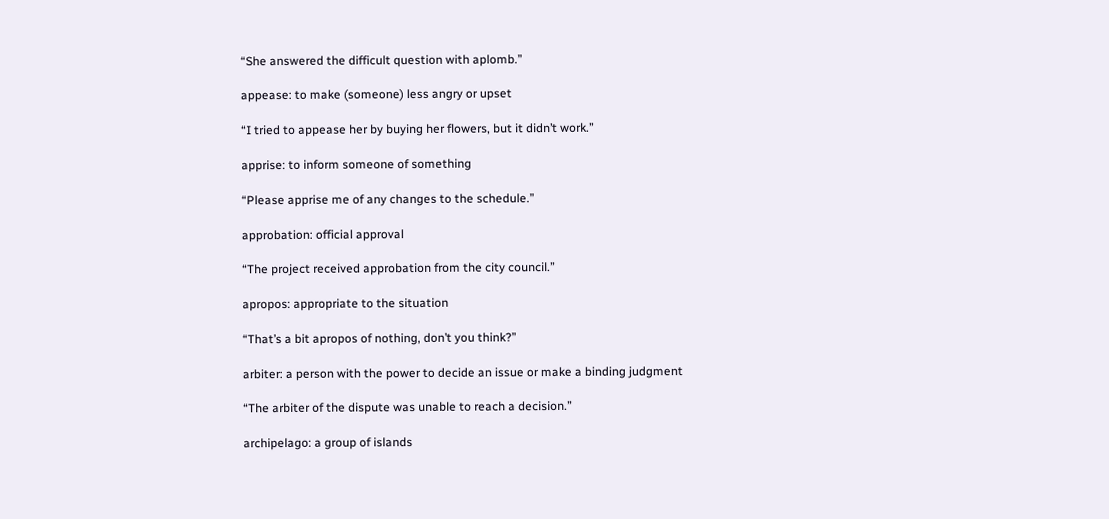“She answered the difficult question with aplomb.”

appease: to make (someone) less angry or upset

“I tried to appease her by buying her flowers, but it didn’t work.”

apprise: to inform someone of something

“Please apprise me of any changes to the schedule.”

approbation: official approval

“The project received approbation from the city council.”

apropos: appropriate to the situation

“That’s a bit apropos of nothing, don’t you think?”

arbiter: a person with the power to decide an issue or make a binding judgment

“The arbiter of the dispute was unable to reach a decision.”

archipelago: a group of islands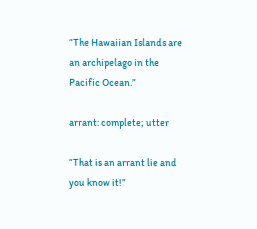“The Hawaiian Islands are an archipelago in the Pacific Ocean.”

arrant: complete; utter

“That is an arrant lie and you know it!”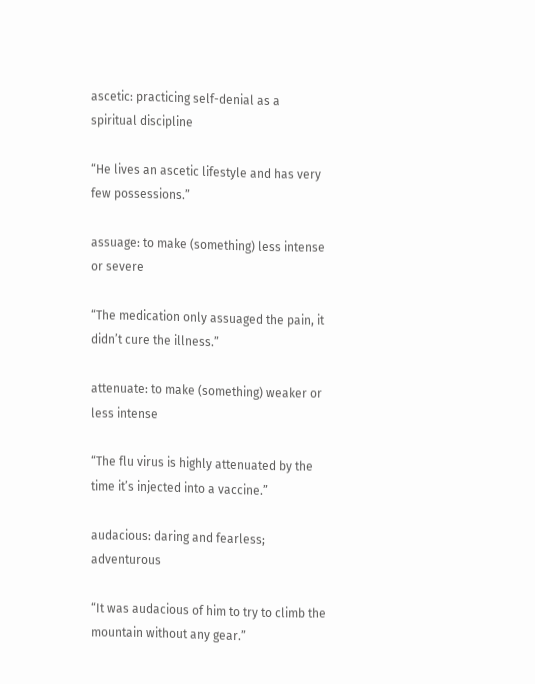ascetic: practicing self-denial as a spiritual discipline

“He lives an ascetic lifestyle and has very few possessions.”

assuage: to make (something) less intense or severe

“The medication only assuaged the pain, it didn’t cure the illness.”

attenuate: to make (something) weaker or less intense

“The flu virus is highly attenuated by the time it’s injected into a vaccine.”

audacious: daring and fearless; adventurous

“It was audacious of him to try to climb the mountain without any gear.”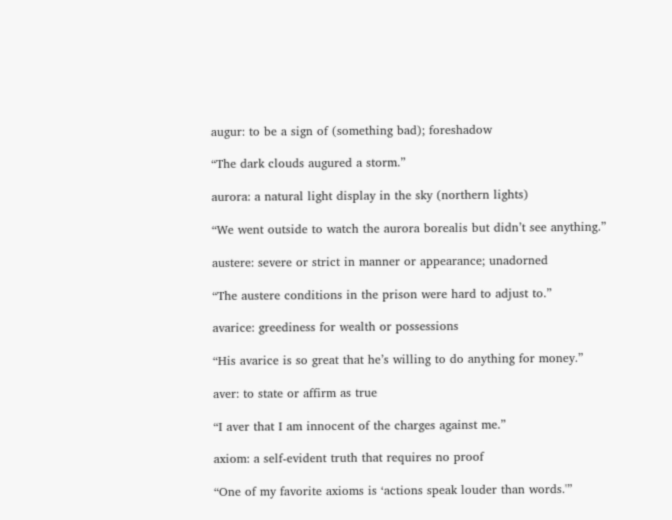augur: to be a sign of (something bad); foreshadow

“The dark clouds augured a storm.”

aurora: a natural light display in the sky (northern lights)

“We went outside to watch the aurora borealis but didn’t see anything.”

austere: severe or strict in manner or appearance; unadorned

“The austere conditions in the prison were hard to adjust to.”

avarice: greediness for wealth or possessions

“His avarice is so great that he’s willing to do anything for money.”

aver: to state or affirm as true

“I aver that I am innocent of the charges against me.”

axiom: a self-evident truth that requires no proof

“One of my favorite axioms is ‘actions speak louder than words.'”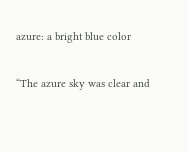azure: a bright blue color

“The azure sky was clear and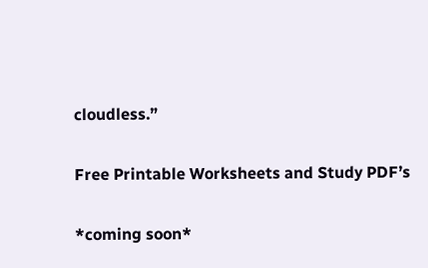cloudless.”

Free Printable Worksheets and Study PDF’s

*coming soon*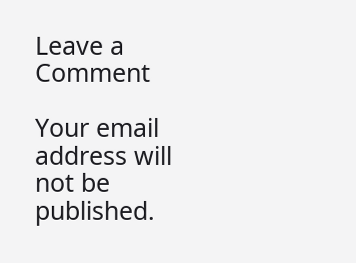Leave a Comment

Your email address will not be published.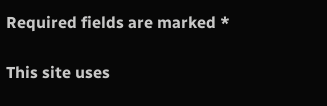Required fields are marked *

This site uses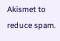Akismet to reduce spam.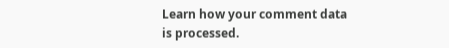Learn how your comment data is processed.